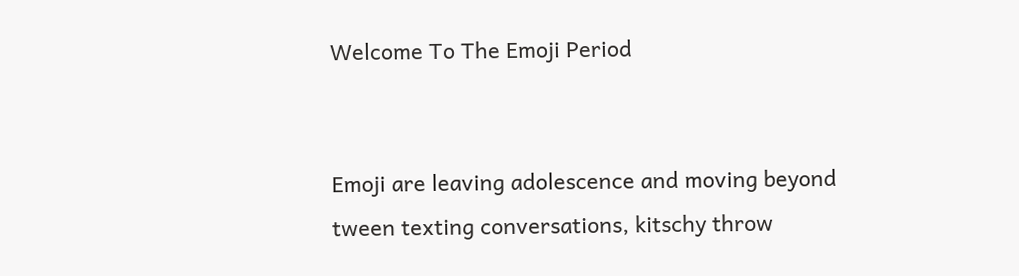Welcome To The Emoji Period


Emoji are leaving adolescence and moving beyond tween texting conversations, kitschy throw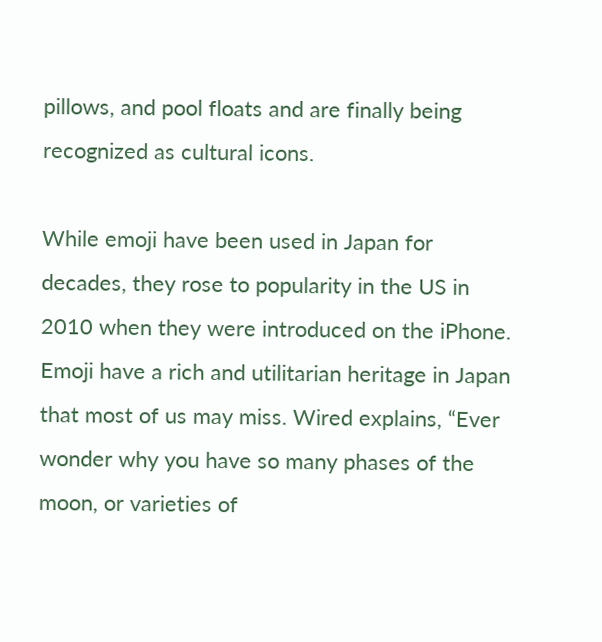pillows, and pool floats and are finally being recognized as cultural icons.

While emoji have been used in Japan for decades, they rose to popularity in the US in 2010 when they were introduced on the iPhone. Emoji have a rich and utilitarian heritage in Japan that most of us may miss. Wired explains, “Ever wonder why you have so many phases of the moon, or varieties of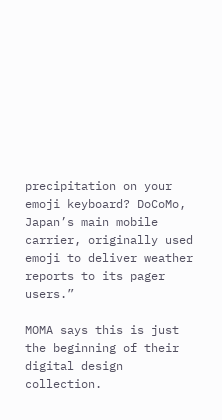precipitation on your emoji keyboard? DoCoMo, Japan’s main mobile carrier, originally used emoji to deliver weather reports to its pager users.”

MOMA says this is just the beginning of their digital design collection.